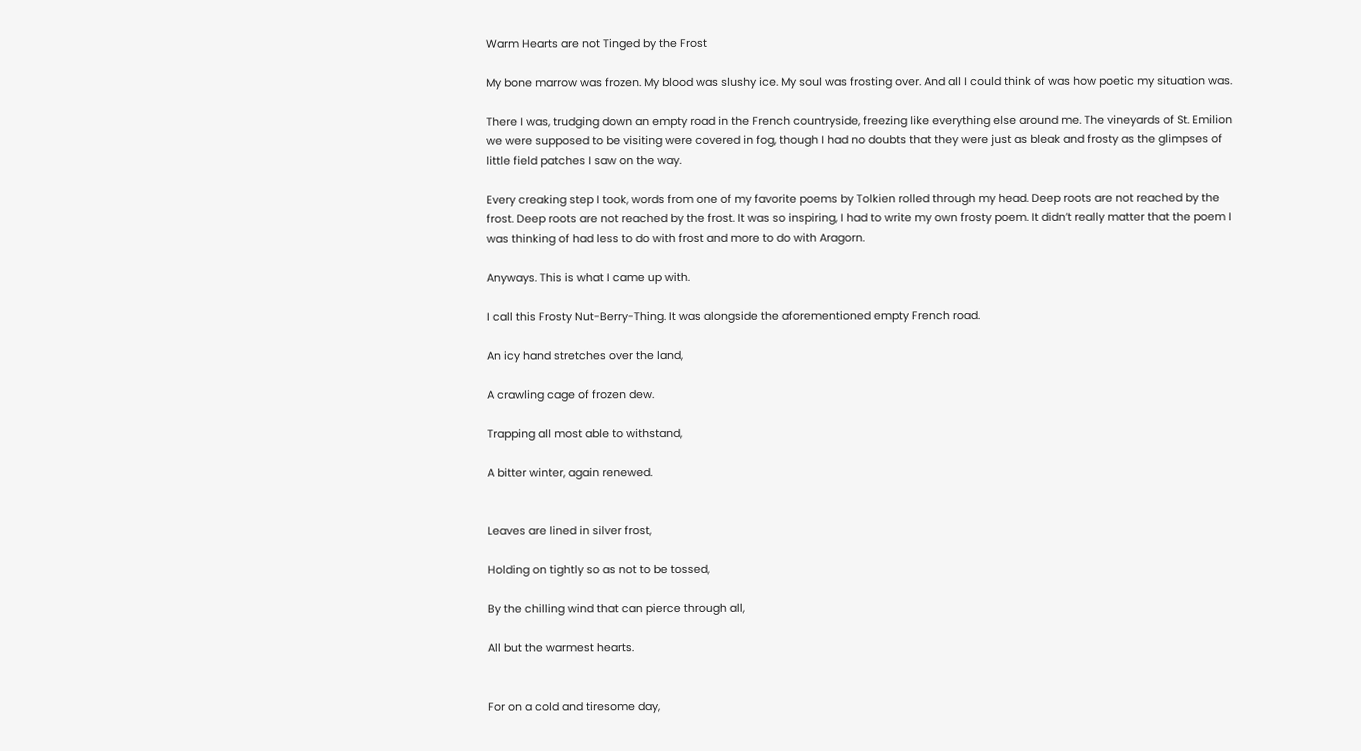Warm Hearts are not Tinged by the Frost

My bone marrow was frozen. My blood was slushy ice. My soul was frosting over. And all I could think of was how poetic my situation was.

There I was, trudging down an empty road in the French countryside, freezing like everything else around me. The vineyards of St. Emilion we were supposed to be visiting were covered in fog, though I had no doubts that they were just as bleak and frosty as the glimpses of little field patches I saw on the way.

Every creaking step I took, words from one of my favorite poems by Tolkien rolled through my head. Deep roots are not reached by the frost. Deep roots are not reached by the frost. It was so inspiring, I had to write my own frosty poem. It didn’t really matter that the poem I was thinking of had less to do with frost and more to do with Aragorn.

Anyways. This is what I came up with.

I call this Frosty Nut-Berry-Thing. It was alongside the aforementioned empty French road.

An icy hand stretches over the land,

A crawling cage of frozen dew.

Trapping all most able to withstand,

A bitter winter, again renewed.


Leaves are lined in silver frost,

Holding on tightly so as not to be tossed,

By the chilling wind that can pierce through all,

All but the warmest hearts.


For on a cold and tiresome day,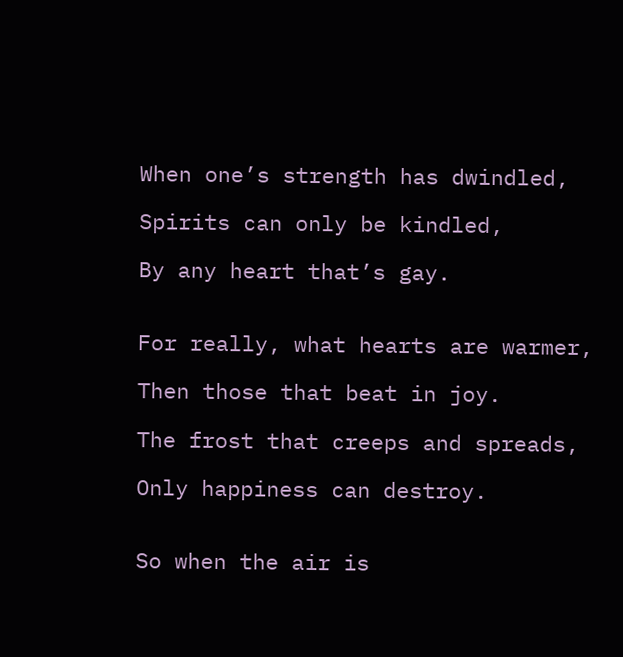When one’s strength has dwindled,

Spirits can only be kindled,

By any heart that’s gay.


For really, what hearts are warmer,

Then those that beat in joy.

The frost that creeps and spreads,

Only happiness can destroy.


So when the air is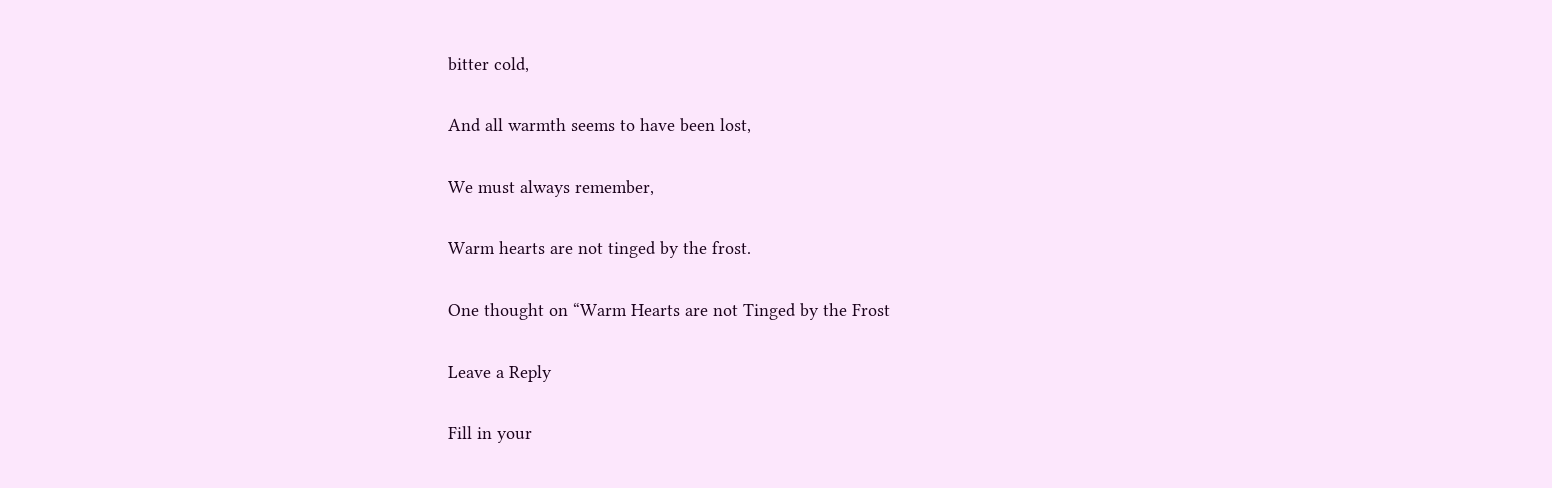bitter cold,

And all warmth seems to have been lost,

We must always remember,

Warm hearts are not tinged by the frost.

One thought on “Warm Hearts are not Tinged by the Frost

Leave a Reply

Fill in your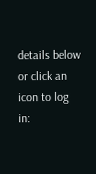details below or click an icon to log in: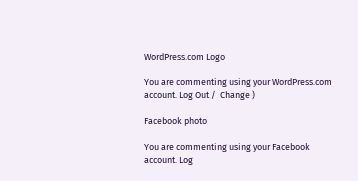WordPress.com Logo

You are commenting using your WordPress.com account. Log Out /  Change )

Facebook photo

You are commenting using your Facebook account. Log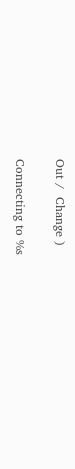Out /  Change )

Connecting to %s